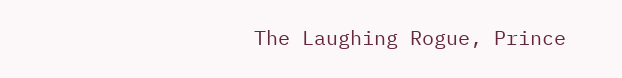The Laughing Rogue, Prince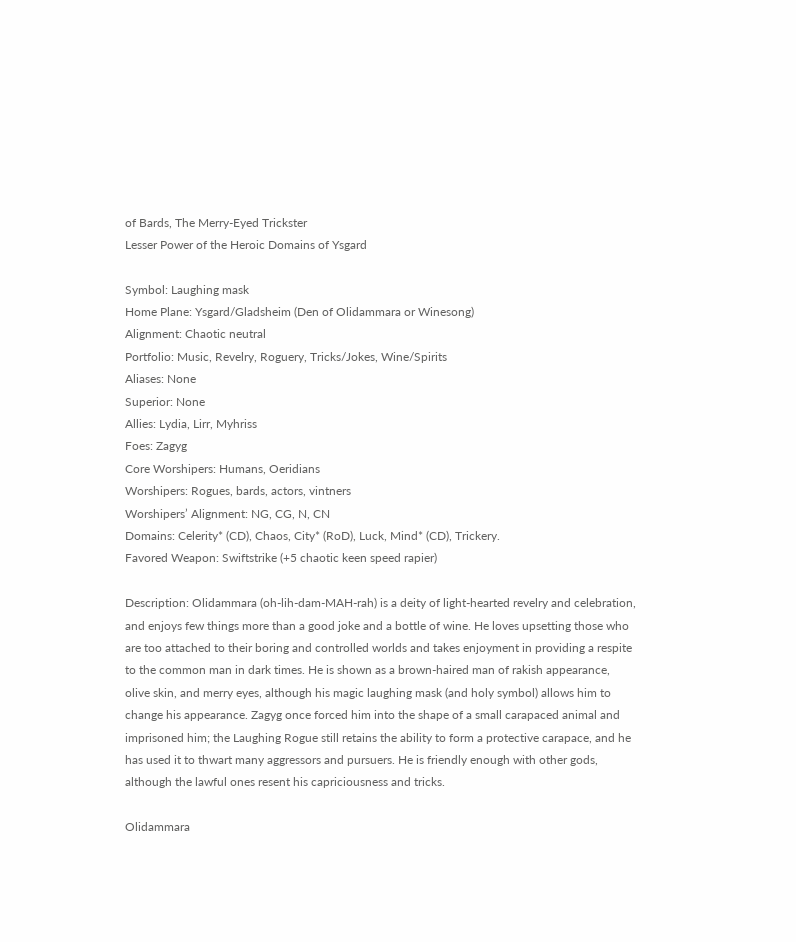of Bards, The Merry-Eyed Trickster
Lesser Power of the Heroic Domains of Ysgard

Symbol: Laughing mask
Home Plane: Ysgard/Gladsheim (Den of Olidammara or Winesong)
Alignment: Chaotic neutral
Portfolio: Music, Revelry, Roguery, Tricks/Jokes, Wine/Spirits
Aliases: None
Superior: None
Allies: Lydia, Lirr, Myhriss
Foes: Zagyg
Core Worshipers: Humans, Oeridians
Worshipers: Rogues, bards, actors, vintners
Worshipers’ Alignment: NG, CG, N, CN
Domains: Celerity* (CD), Chaos, City* (RoD), Luck, Mind* (CD), Trickery.
Favored Weapon: Swiftstrike (+5 chaotic keen speed rapier)

Description: Olidammara (oh-lih-dam-MAH-rah) is a deity of light-hearted revelry and celebration, and enjoys few things more than a good joke and a bottle of wine. He loves upsetting those who are too attached to their boring and controlled worlds and takes enjoyment in providing a respite to the common man in dark times. He is shown as a brown-haired man of rakish appearance, olive skin, and merry eyes, although his magic laughing mask (and holy symbol) allows him to change his appearance. Zagyg once forced him into the shape of a small carapaced animal and imprisoned him; the Laughing Rogue still retains the ability to form a protective carapace, and he has used it to thwart many aggressors and pursuers. He is friendly enough with other gods, although the lawful ones resent his capriciousness and tricks.

Olidammara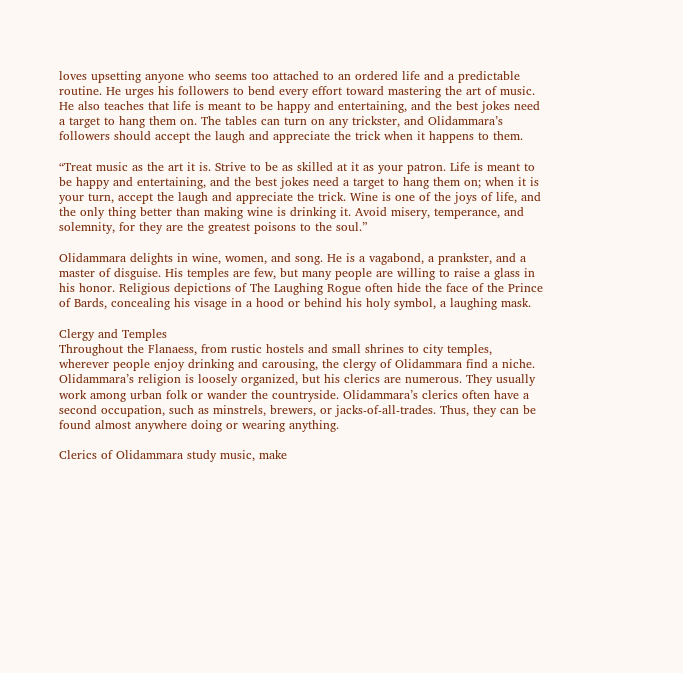loves upsetting anyone who seems too attached to an ordered life and a predictable routine. He urges his followers to bend every effort toward mastering the art of music. He also teaches that life is meant to be happy and entertaining, and the best jokes need a target to hang them on. The tables can turn on any trickster, and Olidammara’s followers should accept the laugh and appreciate the trick when it happens to them.

“Treat music as the art it is. Strive to be as skilled at it as your patron. Life is meant to be happy and entertaining, and the best jokes need a target to hang them on; when it is your turn, accept the laugh and appreciate the trick. Wine is one of the joys of life, and the only thing better than making wine is drinking it. Avoid misery, temperance, and solemnity, for they are the greatest poisons to the soul.”

Olidammara delights in wine, women, and song. He is a vagabond, a prankster, and a master of disguise. His temples are few, but many people are willing to raise a glass in his honor. Religious depictions of The Laughing Rogue often hide the face of the Prince of Bards, concealing his visage in a hood or behind his holy symbol, a laughing mask.

Clergy and Temples
Throughout the Flanaess, from rustic hostels and small shrines to city temples, wherever people enjoy drinking and carousing, the clergy of Olidammara find a niche. Olidammara’s religion is loosely organized, but his clerics are numerous. They usually work among urban folk or wander the countryside. Olidammara’s clerics often have a second occupation, such as minstrels, brewers, or jacks-of-all-trades. Thus, they can be found almost anywhere doing or wearing anything.

Clerics of Olidammara study music, make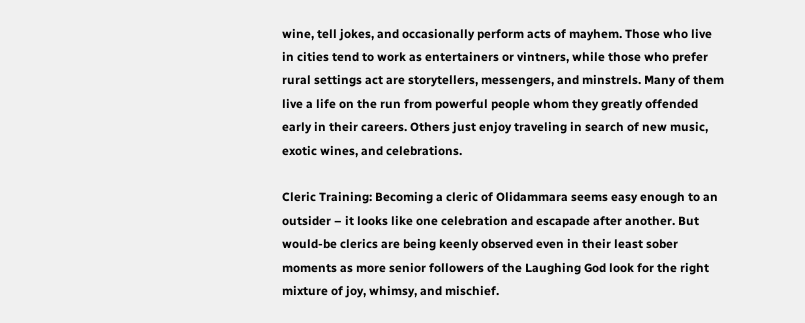wine, tell jokes, and occasionally perform acts of mayhem. Those who live in cities tend to work as entertainers or vintners, while those who prefer rural settings act are storytellers, messengers, and minstrels. Many of them live a life on the run from powerful people whom they greatly offended early in their careers. Others just enjoy traveling in search of new music, exotic wines, and celebrations.

Cleric Training: Becoming a cleric of Olidammara seems easy enough to an outsider – it looks like one celebration and escapade after another. But would-be clerics are being keenly observed even in their least sober moments as more senior followers of the Laughing God look for the right mixture of joy, whimsy, and mischief.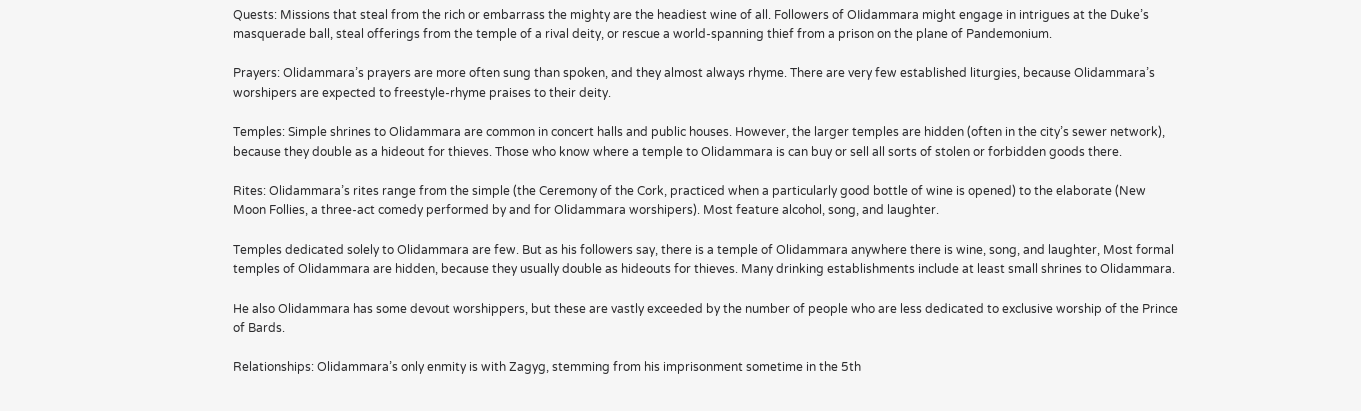Quests: Missions that steal from the rich or embarrass the mighty are the headiest wine of all. Followers of OIidammara might engage in intrigues at the Duke’s masquerade ball, steal offerings from the temple of a rival deity, or rescue a world-spanning thief from a prison on the plane of Pandemonium.

Prayers: Olidammara’s prayers are more often sung than spoken, and they almost always rhyme. There are very few established liturgies, because Olidammara’s worshipers are expected to freestyle-rhyme praises to their deity.

Temples: Simple shrines to Olidammara are common in concert halls and public houses. However, the larger temples are hidden (often in the city’s sewer network), because they double as a hideout for thieves. Those who know where a temple to Olidammara is can buy or sell all sorts of stolen or forbidden goods there.

Rites: Olidammara’s rites range from the simple (the Ceremony of the Cork, practiced when a particularly good bottle of wine is opened) to the elaborate (New Moon Follies, a three-act comedy performed by and for Olidammara worshipers). Most feature alcohol, song, and laughter.

Temples dedicated solely to Olidammara are few. But as his followers say, there is a temple of Olidammara anywhere there is wine, song, and laughter, Most formal temples of Olidammara are hidden, because they usually double as hideouts for thieves. Many drinking establishments include at least small shrines to Olidammara.

He also Olidammara has some devout worshippers, but these are vastly exceeded by the number of people who are less dedicated to exclusive worship of the Prince of Bards.

Relationships: Olidammara’s only enmity is with Zagyg, stemming from his imprisonment sometime in the 5th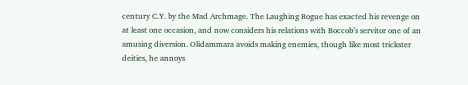century C.Y. by the Mad Archmage. The Laughing Rogue has exacted his revenge on at least one occasion, and now considers his relations with Boccob’s servitor one of an amusing diversion. Olidammara avoids making enemies, though like most trickster deities, he annoys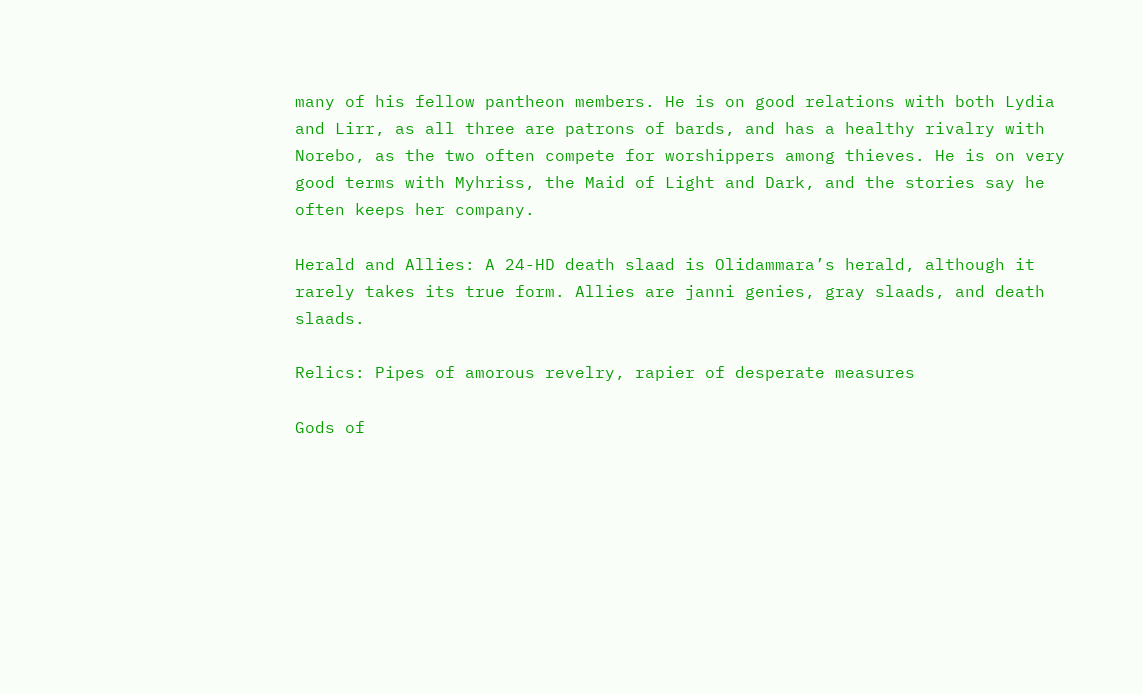many of his fellow pantheon members. He is on good relations with both Lydia and Lirr, as all three are patrons of bards, and has a healthy rivalry with Norebo, as the two often compete for worshippers among thieves. He is on very good terms with Myhriss, the Maid of Light and Dark, and the stories say he often keeps her company.

Herald and Allies: A 24-HD death slaad is Olidammara’s herald, although it rarely takes its true form. Allies are janni genies, gray slaads, and death slaads.

Relics: Pipes of amorous revelry, rapier of desperate measures

Gods of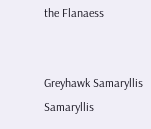the Flanaess


Greyhawk Samaryllis Samaryllis